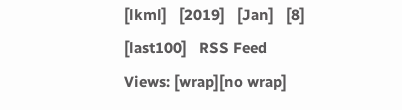[lkml]   [2019]   [Jan]   [8]   [last100]   RSS Feed
Views: [wrap][no wrap]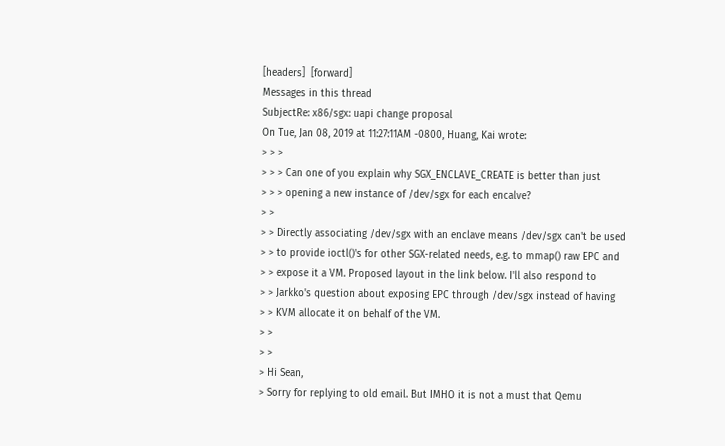[headers]  [forward]
Messages in this thread
SubjectRe: x86/sgx: uapi change proposal
On Tue, Jan 08, 2019 at 11:27:11AM -0800, Huang, Kai wrote:
> > >
> > > Can one of you explain why SGX_ENCLAVE_CREATE is better than just
> > > opening a new instance of /dev/sgx for each encalve?
> >
> > Directly associating /dev/sgx with an enclave means /dev/sgx can't be used
> > to provide ioctl()'s for other SGX-related needs, e.g. to mmap() raw EPC and
> > expose it a VM. Proposed layout in the link below. I'll also respond to
> > Jarkko's question about exposing EPC through /dev/sgx instead of having
> > KVM allocate it on behalf of the VM.
> >
> >
> Hi Sean,
> Sorry for replying to old email. But IMHO it is not a must that Qemu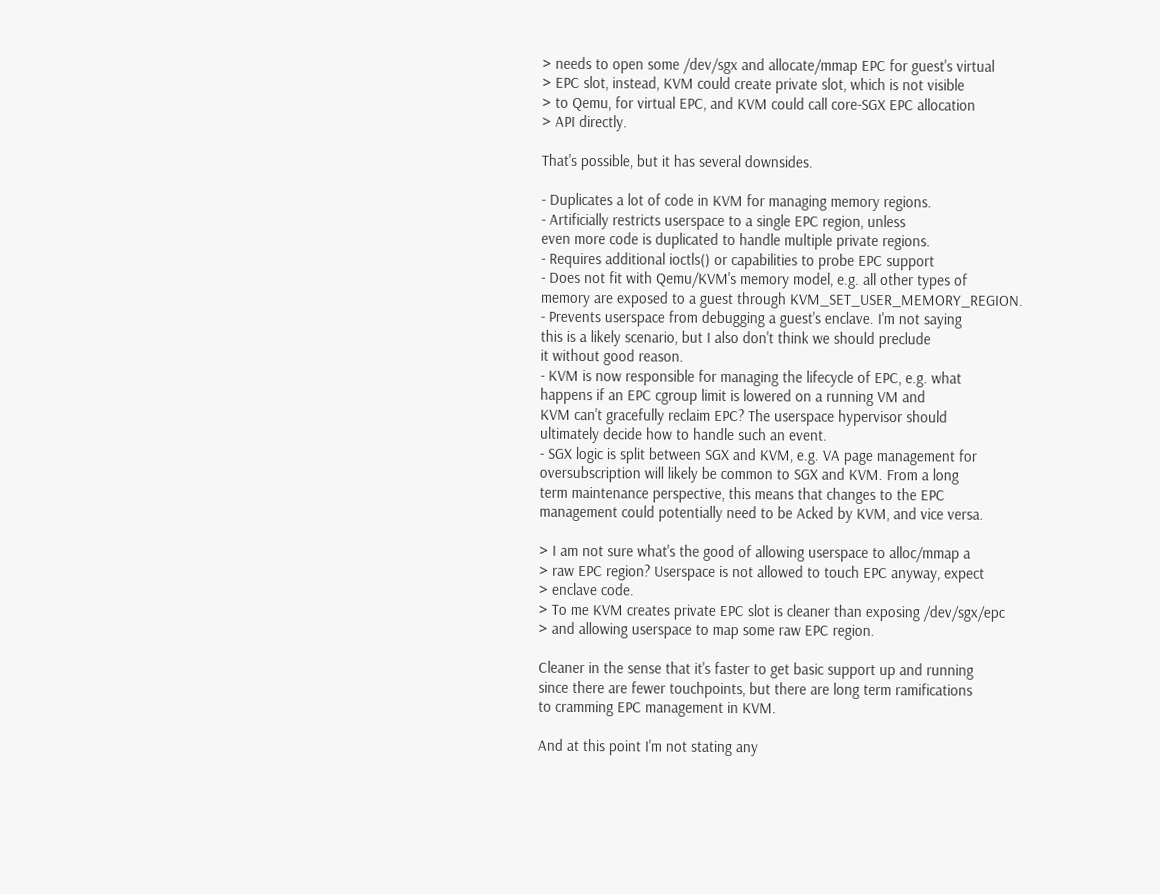> needs to open some /dev/sgx and allocate/mmap EPC for guest's virtual
> EPC slot, instead, KVM could create private slot, which is not visible
> to Qemu, for virtual EPC, and KVM could call core-SGX EPC allocation
> API directly.

That's possible, but it has several downsides.

- Duplicates a lot of code in KVM for managing memory regions.
- Artificially restricts userspace to a single EPC region, unless
even more code is duplicated to handle multiple private regions.
- Requires additional ioctls() or capabilities to probe EPC support
- Does not fit with Qemu/KVM's memory model, e.g. all other types of
memory are exposed to a guest through KVM_SET_USER_MEMORY_REGION.
- Prevents userspace from debugging a guest's enclave. I'm not saying
this is a likely scenario, but I also don't think we should preclude
it without good reason.
- KVM is now responsible for managing the lifecycle of EPC, e.g. what
happens if an EPC cgroup limit is lowered on a running VM and
KVM can't gracefully reclaim EPC? The userspace hypervisor should
ultimately decide how to handle such an event.
- SGX logic is split between SGX and KVM, e.g. VA page management for
oversubscription will likely be common to SGX and KVM. From a long
term maintenance perspective, this means that changes to the EPC
management could potentially need to be Acked by KVM, and vice versa.

> I am not sure what's the good of allowing userspace to alloc/mmap a
> raw EPC region? Userspace is not allowed to touch EPC anyway, expect
> enclave code.
> To me KVM creates private EPC slot is cleaner than exposing /dev/sgx/epc
> and allowing userspace to map some raw EPC region.

Cleaner in the sense that it's faster to get basic support up and running
since there are fewer touchpoints, but there are long term ramifications
to cramming EPC management in KVM.

And at this point I'm not stating any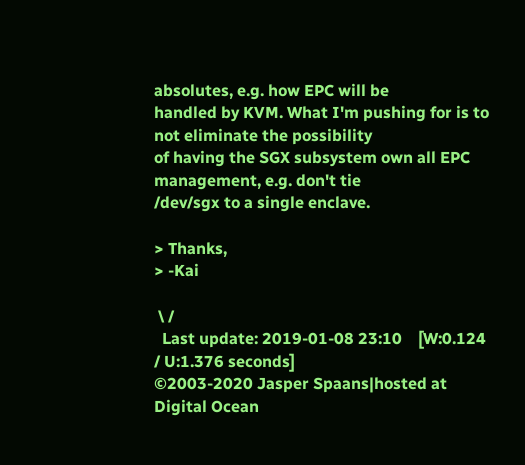absolutes, e.g. how EPC will be
handled by KVM. What I'm pushing for is to not eliminate the possibility
of having the SGX subsystem own all EPC management, e.g. don't tie
/dev/sgx to a single enclave.

> Thanks,
> -Kai

 \ /
  Last update: 2019-01-08 23:10    [W:0.124 / U:1.376 seconds]
©2003-2020 Jasper Spaans|hosted at Digital Ocean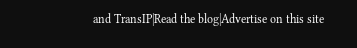and TransIP|Read the blog|Advertise on this site